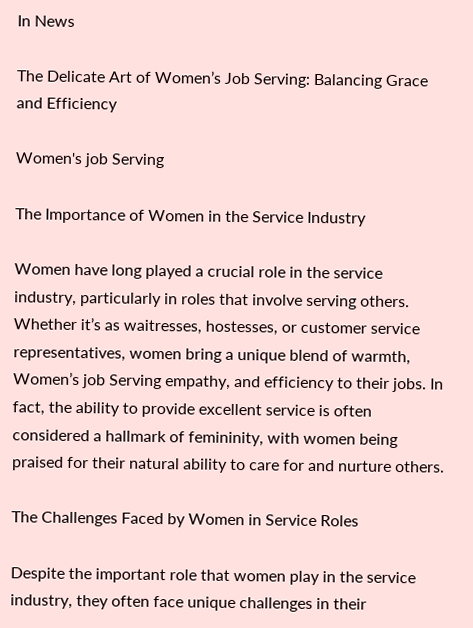In News

The Delicate Art of Women’s Job Serving: Balancing Grace and Efficiency

Women's job Serving

The Importance of Women in the Service Industry

Women have long played a crucial role in the service industry, particularly in roles that involve serving others. Whether it’s as waitresses, hostesses, or customer service representatives, women bring a unique blend of warmth, Women’s job Serving empathy, and efficiency to their jobs. In fact, the ability to provide excellent service is often considered a hallmark of femininity, with women being praised for their natural ability to care for and nurture others.

The Challenges Faced by Women in Service Roles

Despite the important role that women play in the service industry, they often face unique challenges in their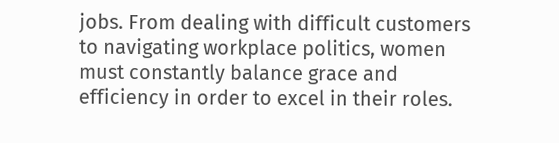jobs. From dealing with difficult customers to navigating workplace politics, women must constantly balance grace and efficiency in order to excel in their roles.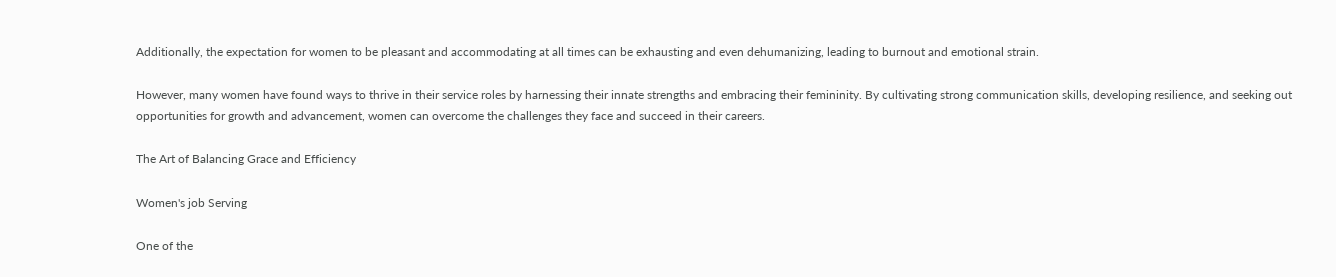Additionally, the expectation for women to be pleasant and accommodating at all times can be exhausting and even dehumanizing, leading to burnout and emotional strain.

However, many women have found ways to thrive in their service roles by harnessing their innate strengths and embracing their femininity. By cultivating strong communication skills, developing resilience, and seeking out opportunities for growth and advancement, women can overcome the challenges they face and succeed in their careers.

The Art of Balancing Grace and Efficiency

Women's job Serving

One of the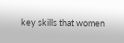key skills that women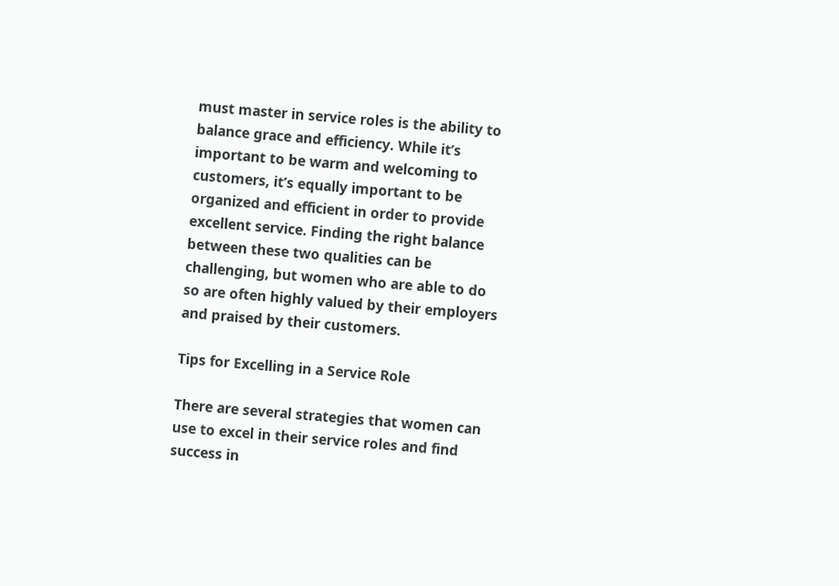must master in service roles is the ability to balance grace and efficiency. While it’s important to be warm and welcoming to customers, it’s equally important to be organized and efficient in order to provide excellent service. Finding the right balance between these two qualities can be challenging, but women who are able to do so are often highly valued by their employers and praised by their customers.

Tips for Excelling in a Service Role

There are several strategies that women can use to excel in their service roles and find success in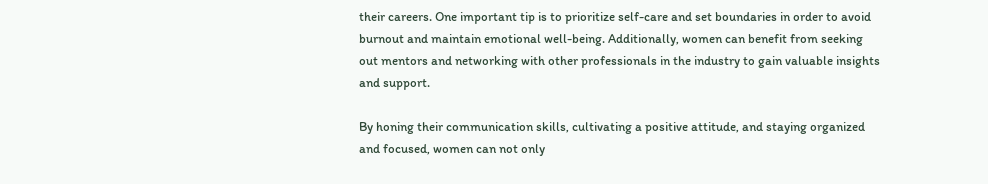their careers. One important tip is to prioritize self-care and set boundaries in order to avoid burnout and maintain emotional well-being. Additionally, women can benefit from seeking out mentors and networking with other professionals in the industry to gain valuable insights and support.

By honing their communication skills, cultivating a positive attitude, and staying organized and focused, women can not only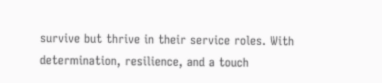survive but thrive in their service roles. With determination, resilience, and a touch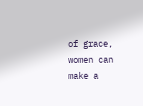of grace, women can make a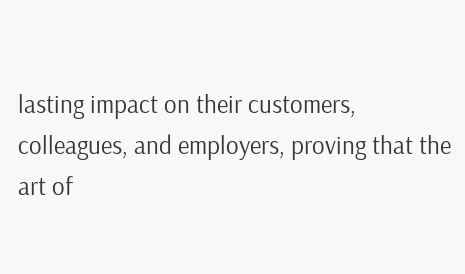lasting impact on their customers, colleagues, and employers, proving that the art of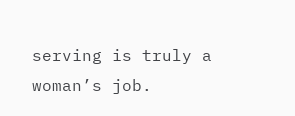serving is truly a woman’s job.